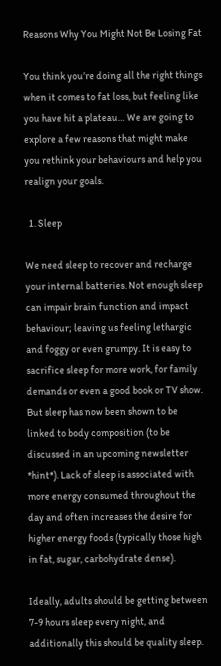Reasons Why You Might Not Be Losing Fat

You think you’re doing all the right things when it comes to fat loss, but feeling like you have hit a plateau… We are going to explore a few reasons that might make you rethink your behaviours and help you realign your goals.

  1. Sleep

We need sleep to recover and recharge your internal batteries. Not enough sleep can impair brain function and impact behaviour; leaving us feeling lethargic and foggy or even grumpy. It is easy to sacrifice sleep for more work, for family demands or even a good book or TV show. But sleep has now been shown to be linked to body composition (to be discussed in an upcoming newsletter *hint*). Lack of sleep is associated with more energy consumed throughout the day and often increases the desire for higher energy foods (typically those high in fat, sugar, carbohydrate dense).

Ideally, adults should be getting between 7-9 hours sleep every night, and additionally this should be quality sleep.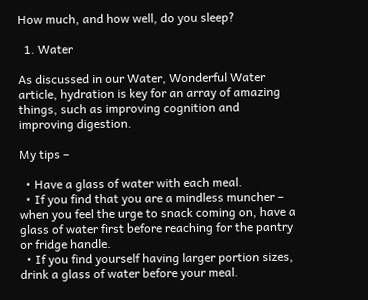How much, and how well, do you sleep?

  1. Water

As discussed in our Water, Wonderful Water article, hydration is key for an array of amazing things, such as improving cognition and improving digestion.

My tips –

  • Have a glass of water with each meal.
  • If you find that you are a mindless muncher – when you feel the urge to snack coming on, have a glass of water first before reaching for the pantry or fridge handle.
  • If you find yourself having larger portion sizes, drink a glass of water before your meal.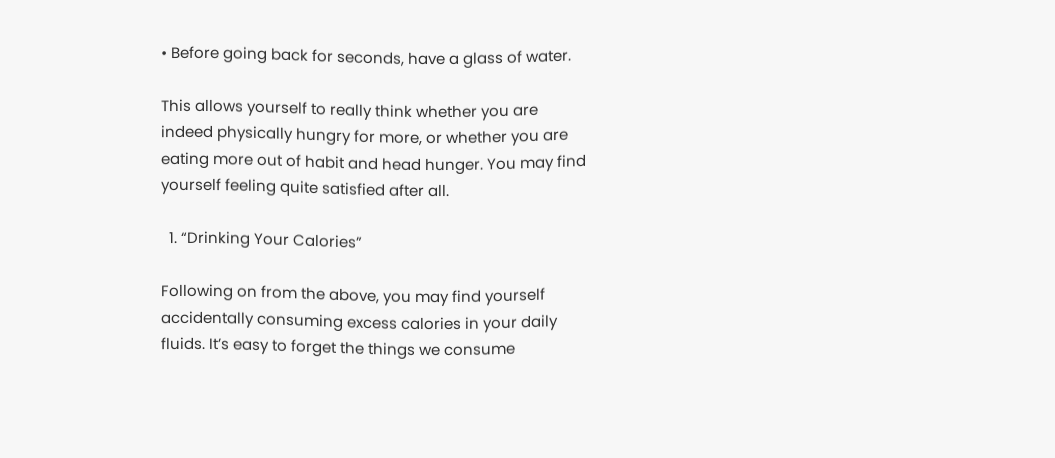• Before going back for seconds, have a glass of water.

This allows yourself to really think whether you are indeed physically hungry for more, or whether you are eating more out of habit and head hunger. You may find yourself feeling quite satisfied after all.

  1. “Drinking Your Calories”

Following on from the above, you may find yourself accidentally consuming excess calories in your daily fluids. It’s easy to forget the things we consume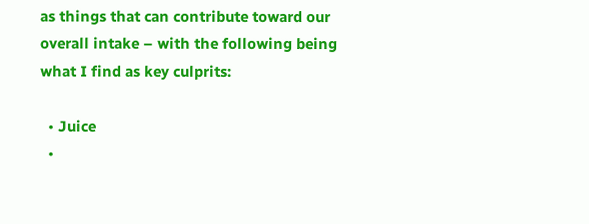as things that can contribute toward our overall intake – with the following being what I find as key culprits:

  • Juice
  •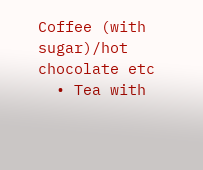Coffee (with sugar)/hot chocolate etc
  • Tea with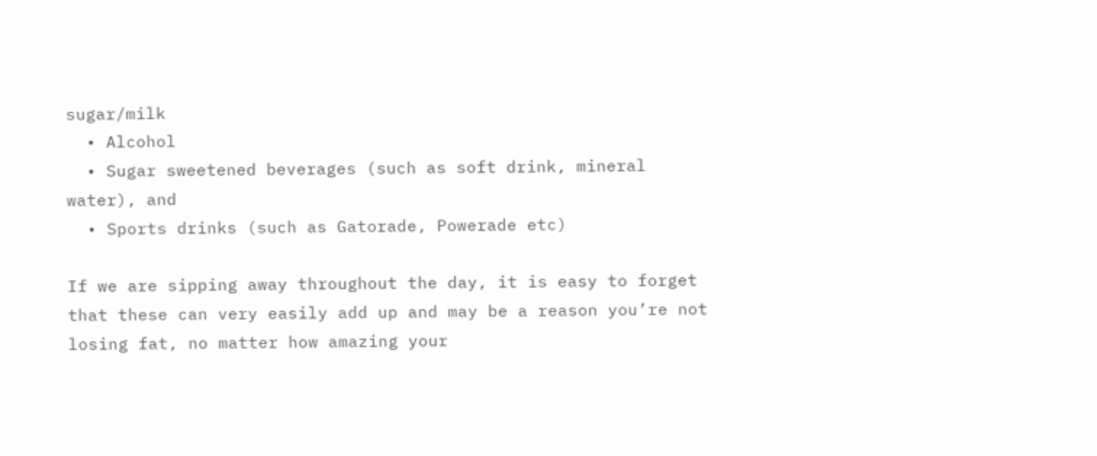sugar/milk
  • Alcohol
  • Sugar sweetened beverages (such as soft drink, mineral water), and
  • Sports drinks (such as Gatorade, Powerade etc)

If we are sipping away throughout the day, it is easy to forget that these can very easily add up and may be a reason you’re not losing fat, no matter how amazing your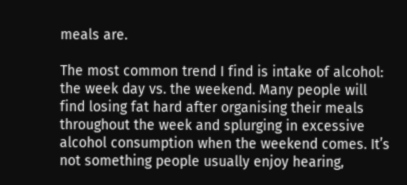meals are.

The most common trend I find is intake of alcohol: the week day vs. the weekend. Many people will find losing fat hard after organising their meals throughout the week and splurging in excessive alcohol consumption when the weekend comes. It’s not something people usually enjoy hearing,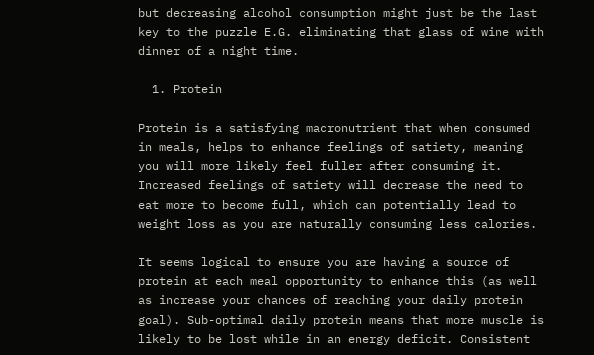but decreasing alcohol consumption might just be the last key to the puzzle E.G. eliminating that glass of wine with dinner of a night time.

  1. Protein

Protein is a satisfying macronutrient that when consumed in meals, helps to enhance feelings of satiety, meaning you will more likely feel fuller after consuming it. Increased feelings of satiety will decrease the need to eat more to become full, which can potentially lead to weight loss as you are naturally consuming less calories.

It seems logical to ensure you are having a source of protein at each meal opportunity to enhance this (as well as increase your chances of reaching your daily protein goal). Sub-optimal daily protein means that more muscle is likely to be lost while in an energy deficit. Consistent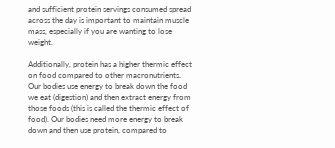and sufficient protein servings consumed spread across the day is important to maintain muscle mass, especially if you are wanting to lose weight.

Additionally, protein has a higher thermic effect on food compared to other macronutrients. Our bodies use energy to break down the food we eat (digestion) and then extract energy from those foods (this is called the thermic effect of food). Our bodies need more energy to break down and then use protein, compared to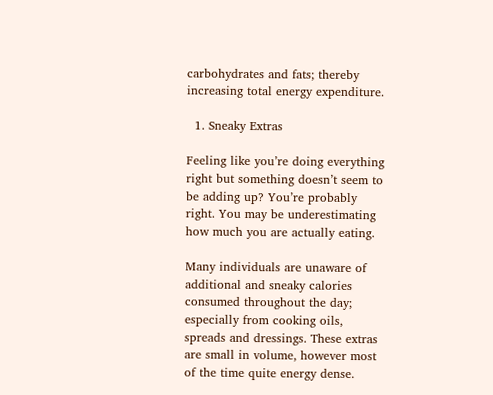carbohydrates and fats; thereby increasing total energy expenditure.

  1. Sneaky Extras

Feeling like you’re doing everything right but something doesn’t seem to be adding up? You’re probably right. You may be underestimating how much you are actually eating.

Many individuals are unaware of additional and sneaky calories consumed throughout the day; especially from cooking oils, spreads and dressings. These extras are small in volume, however most of the time quite energy dense.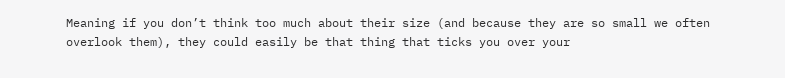Meaning if you don’t think too much about their size (and because they are so small we often overlook them), they could easily be that thing that ticks you over your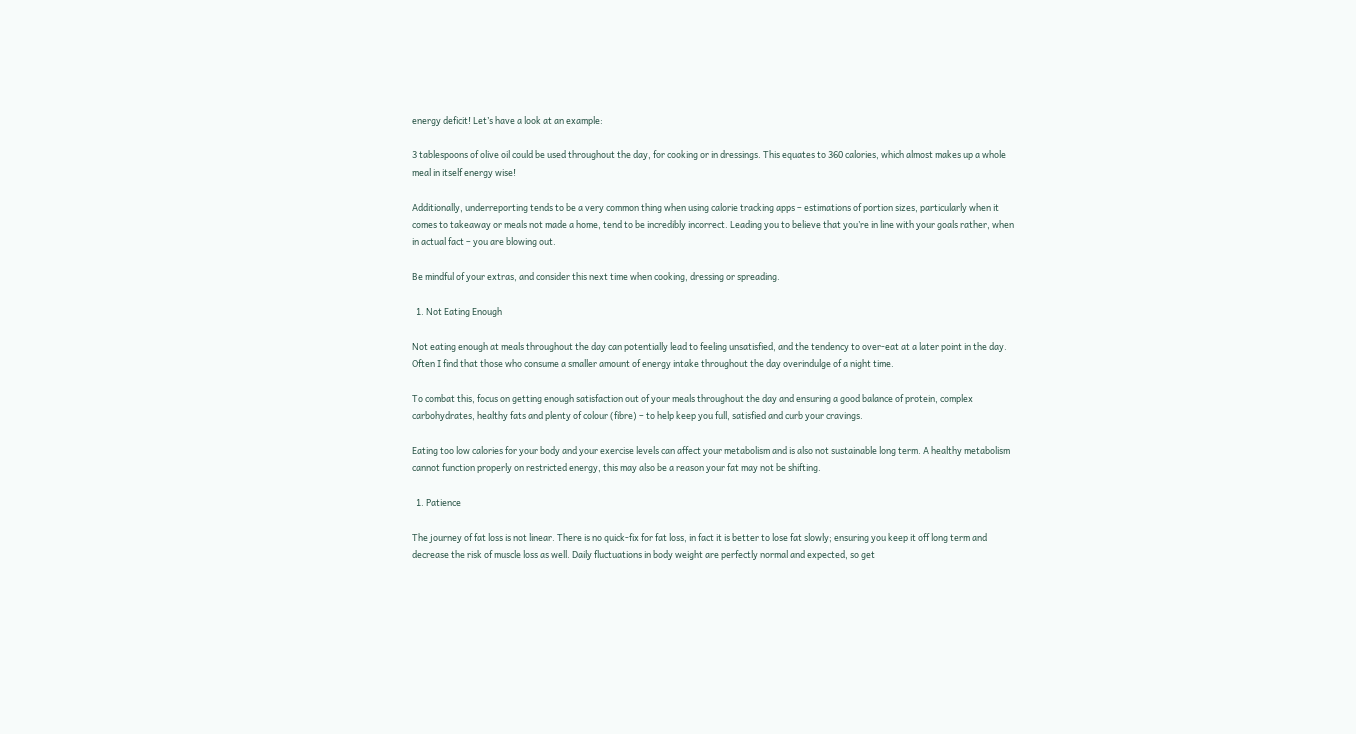energy deficit! Let’s have a look at an example:

3 tablespoons of olive oil could be used throughout the day, for cooking or in dressings. This equates to 360 calories, which almost makes up a whole meal in itself energy wise!

Additionally, underreporting tends to be a very common thing when using calorie tracking apps – estimations of portion sizes, particularly when it comes to takeaway or meals not made a home, tend to be incredibly incorrect. Leading you to believe that you’re in line with your goals rather, when in actual fact – you are blowing out.

Be mindful of your extras, and consider this next time when cooking, dressing or spreading.

  1. Not Eating Enough

Not eating enough at meals throughout the day can potentially lead to feeling unsatisfied, and the tendency to over-eat at a later point in the day. Often I find that those who consume a smaller amount of energy intake throughout the day overindulge of a night time.

To combat this, focus on getting enough satisfaction out of your meals throughout the day and ensuring a good balance of protein, complex carbohydrates, healthy fats and plenty of colour (fibre) – to help keep you full, satisfied and curb your cravings.

Eating too low calories for your body and your exercise levels can affect your metabolism and is also not sustainable long term. A healthy metabolism cannot function properly on restricted energy, this may also be a reason your fat may not be shifting.

  1. Patience

The journey of fat loss is not linear. There is no quick-fix for fat loss, in fact it is better to lose fat slowly; ensuring you keep it off long term and decrease the risk of muscle loss as well. Daily fluctuations in body weight are perfectly normal and expected, so get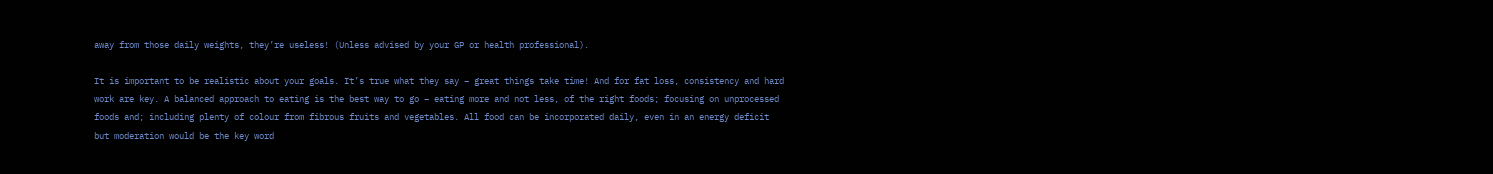away from those daily weights, they’re useless! (Unless advised by your GP or health professional).

It is important to be realistic about your goals. It’s true what they say – great things take time! And for fat loss, consistency and hard work are key. A balanced approach to eating is the best way to go – eating more and not less, of the right foods; focusing on unprocessed foods and; including plenty of colour from fibrous fruits and vegetables. All food can be incorporated daily, even in an energy deficit but moderation would be the key word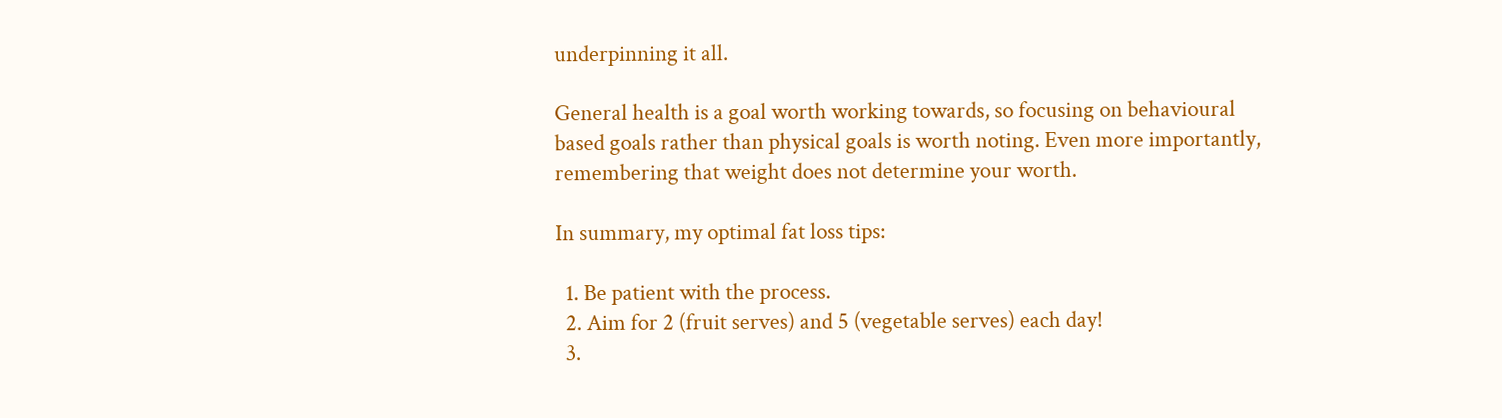underpinning it all.

General health is a goal worth working towards, so focusing on behavioural based goals rather than physical goals is worth noting. Even more importantly, remembering that weight does not determine your worth.

In summary, my optimal fat loss tips:

  1. Be patient with the process.
  2. Aim for 2 (fruit serves) and 5 (vegetable serves) each day!
  3.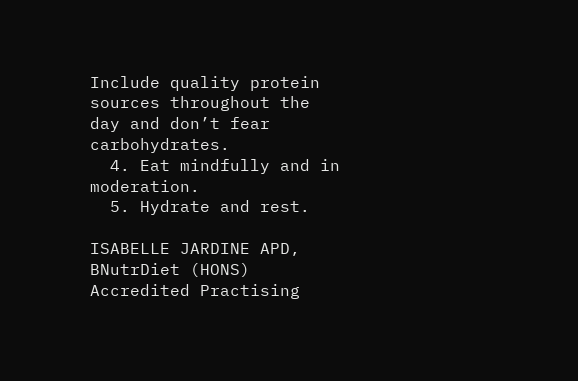Include quality protein sources throughout the day and don’t fear carbohydrates.
  4. Eat mindfully and in moderation.
  5. Hydrate and rest.

ISABELLE JARDINE APD, BNutrDiet (HONS) Accredited Practising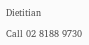Dietitian

Call 02 8188 9730